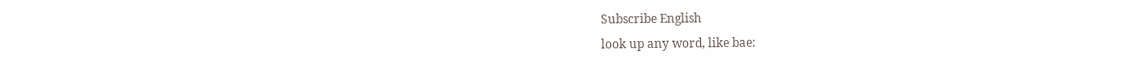Subscribe English
look up any word, like bae: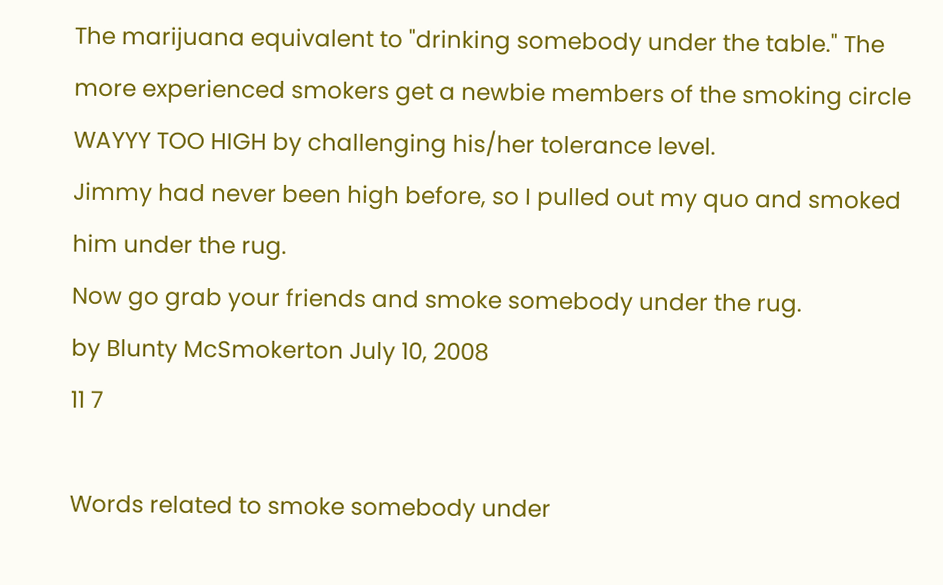The marijuana equivalent to "drinking somebody under the table." The more experienced smokers get a newbie members of the smoking circle WAYYY TOO HIGH by challenging his/her tolerance level.
Jimmy had never been high before, so I pulled out my quo and smoked him under the rug.
Now go grab your friends and smoke somebody under the rug.
by Blunty McSmokerton July 10, 2008
11 7

Words related to smoke somebody under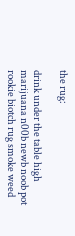the rug:

drink under the table high marijuana n00b newb noob pot rookie biotch rug smoke weed